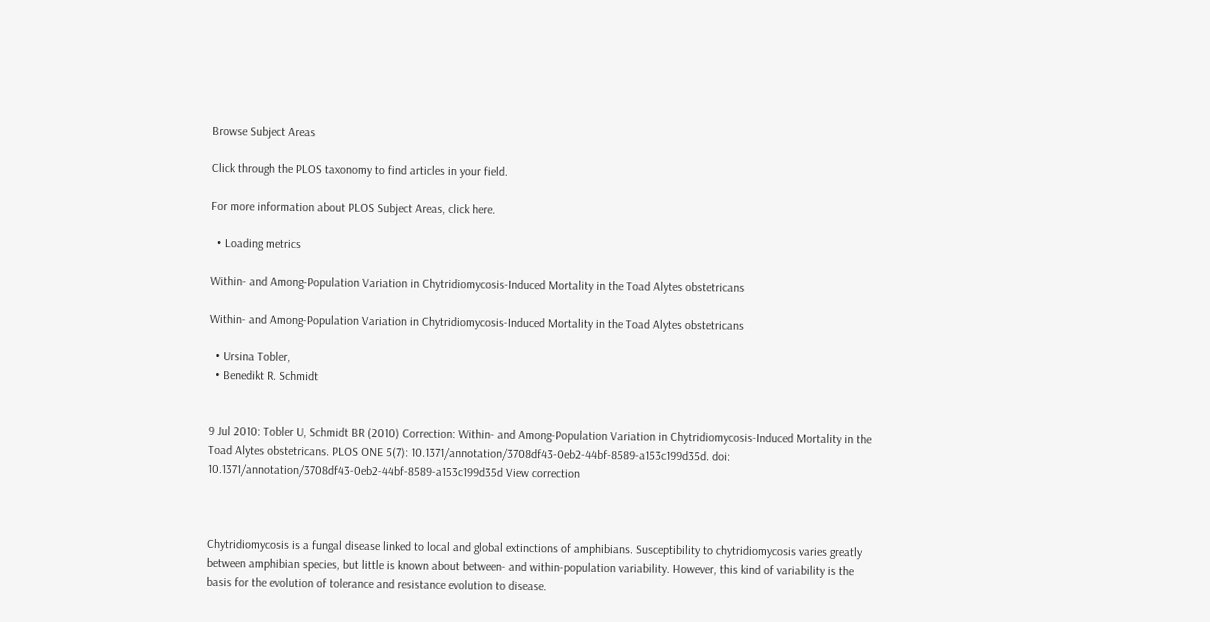Browse Subject Areas

Click through the PLOS taxonomy to find articles in your field.

For more information about PLOS Subject Areas, click here.

  • Loading metrics

Within- and Among-Population Variation in Chytridiomycosis-Induced Mortality in the Toad Alytes obstetricans

Within- and Among-Population Variation in Chytridiomycosis-Induced Mortality in the Toad Alytes obstetricans

  • Ursina Tobler,
  • Benedikt R. Schmidt


9 Jul 2010: Tobler U, Schmidt BR (2010) Correction: Within- and Among-Population Variation in Chytridiomycosis-Induced Mortality in the Toad Alytes obstetricans. PLOS ONE 5(7): 10.1371/annotation/3708df43-0eb2-44bf-8589-a153c199d35d. doi: 10.1371/annotation/3708df43-0eb2-44bf-8589-a153c199d35d View correction



Chytridiomycosis is a fungal disease linked to local and global extinctions of amphibians. Susceptibility to chytridiomycosis varies greatly between amphibian species, but little is known about between- and within-population variability. However, this kind of variability is the basis for the evolution of tolerance and resistance evolution to disease.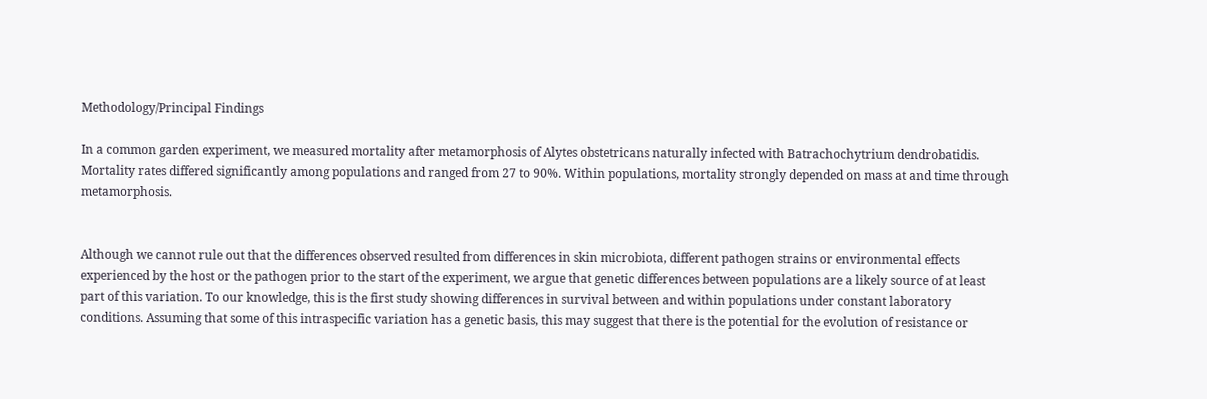Methodology/Principal Findings

In a common garden experiment, we measured mortality after metamorphosis of Alytes obstetricans naturally infected with Batrachochytrium dendrobatidis. Mortality rates differed significantly among populations and ranged from 27 to 90%. Within populations, mortality strongly depended on mass at and time through metamorphosis.


Although we cannot rule out that the differences observed resulted from differences in skin microbiota, different pathogen strains or environmental effects experienced by the host or the pathogen prior to the start of the experiment, we argue that genetic differences between populations are a likely source of at least part of this variation. To our knowledge, this is the first study showing differences in survival between and within populations under constant laboratory conditions. Assuming that some of this intraspecific variation has a genetic basis, this may suggest that there is the potential for the evolution of resistance or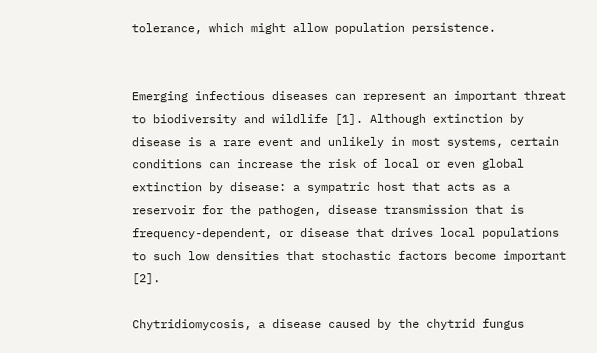tolerance, which might allow population persistence.


Emerging infectious diseases can represent an important threat to biodiversity and wildlife [1]. Although extinction by disease is a rare event and unlikely in most systems, certain conditions can increase the risk of local or even global extinction by disease: a sympatric host that acts as a reservoir for the pathogen, disease transmission that is frequency-dependent, or disease that drives local populations to such low densities that stochastic factors become important [2].

Chytridiomycosis, a disease caused by the chytrid fungus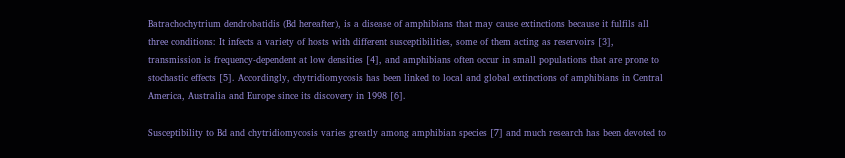Batrachochytrium dendrobatidis (Bd hereafter), is a disease of amphibians that may cause extinctions because it fulfils all three conditions: It infects a variety of hosts with different susceptibilities, some of them acting as reservoirs [3], transmission is frequency-dependent at low densities [4], and amphibians often occur in small populations that are prone to stochastic effects [5]. Accordingly, chytridiomycosis has been linked to local and global extinctions of amphibians in Central America, Australia and Europe since its discovery in 1998 [6].

Susceptibility to Bd and chytridiomycosis varies greatly among amphibian species [7] and much research has been devoted to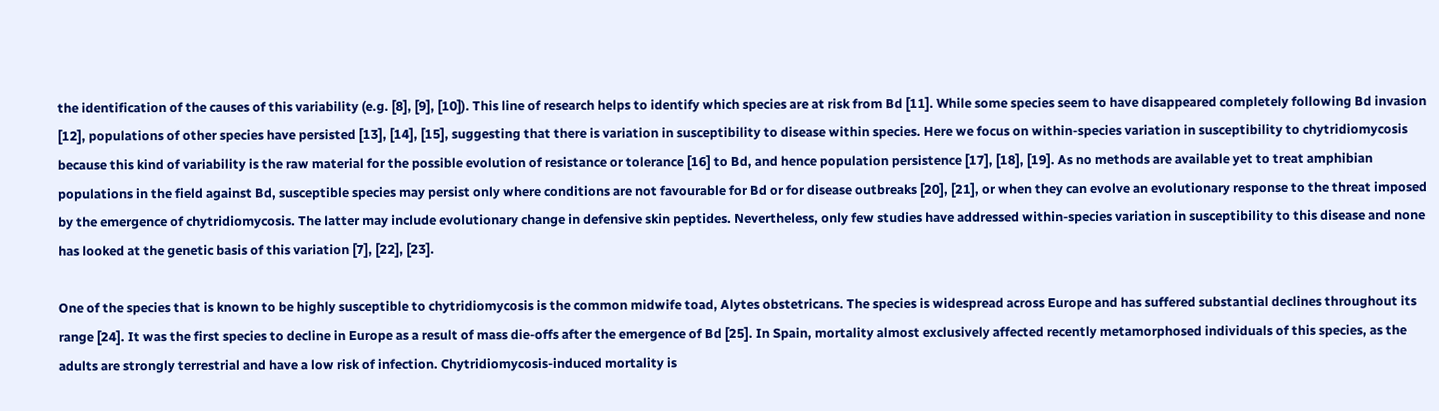the identification of the causes of this variability (e.g. [8], [9], [10]). This line of research helps to identify which species are at risk from Bd [11]. While some species seem to have disappeared completely following Bd invasion [12], populations of other species have persisted [13], [14], [15], suggesting that there is variation in susceptibility to disease within species. Here we focus on within-species variation in susceptibility to chytridiomycosis because this kind of variability is the raw material for the possible evolution of resistance or tolerance [16] to Bd, and hence population persistence [17], [18], [19]. As no methods are available yet to treat amphibian populations in the field against Bd, susceptible species may persist only where conditions are not favourable for Bd or for disease outbreaks [20], [21], or when they can evolve an evolutionary response to the threat imposed by the emergence of chytridiomycosis. The latter may include evolutionary change in defensive skin peptides. Nevertheless, only few studies have addressed within-species variation in susceptibility to this disease and none has looked at the genetic basis of this variation [7], [22], [23].

One of the species that is known to be highly susceptible to chytridiomycosis is the common midwife toad, Alytes obstetricans. The species is widespread across Europe and has suffered substantial declines throughout its range [24]. It was the first species to decline in Europe as a result of mass die-offs after the emergence of Bd [25]. In Spain, mortality almost exclusively affected recently metamorphosed individuals of this species, as the adults are strongly terrestrial and have a low risk of infection. Chytridiomycosis-induced mortality is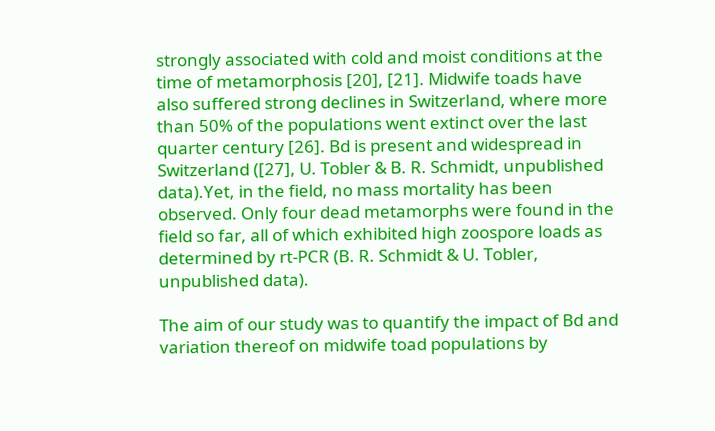strongly associated with cold and moist conditions at the time of metamorphosis [20], [21]. Midwife toads have also suffered strong declines in Switzerland, where more than 50% of the populations went extinct over the last quarter century [26]. Bd is present and widespread in Switzerland ([27], U. Tobler & B. R. Schmidt, unpublished data).Yet, in the field, no mass mortality has been observed. Only four dead metamorphs were found in the field so far, all of which exhibited high zoospore loads as determined by rt-PCR (B. R. Schmidt & U. Tobler, unpublished data).

The aim of our study was to quantify the impact of Bd and variation thereof on midwife toad populations by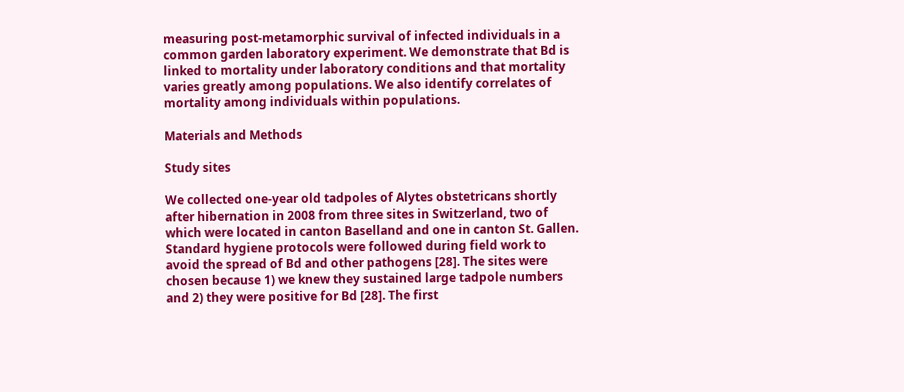measuring post-metamorphic survival of infected individuals in a common garden laboratory experiment. We demonstrate that Bd is linked to mortality under laboratory conditions and that mortality varies greatly among populations. We also identify correlates of mortality among individuals within populations.

Materials and Methods

Study sites

We collected one-year old tadpoles of Alytes obstetricans shortly after hibernation in 2008 from three sites in Switzerland, two of which were located in canton Baselland and one in canton St. Gallen. Standard hygiene protocols were followed during field work to avoid the spread of Bd and other pathogens [28]. The sites were chosen because 1) we knew they sustained large tadpole numbers and 2) they were positive for Bd [28]. The first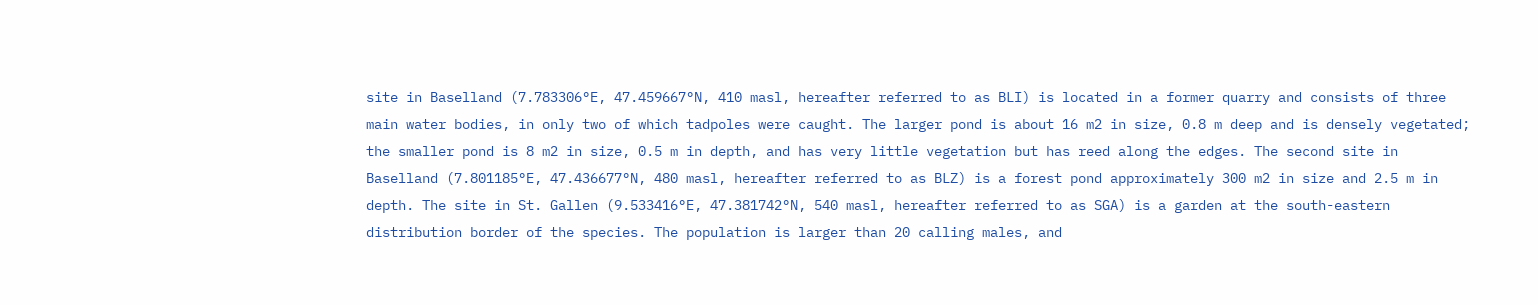site in Baselland (7.783306°E, 47.459667°N, 410 masl, hereafter referred to as BLI) is located in a former quarry and consists of three main water bodies, in only two of which tadpoles were caught. The larger pond is about 16 m2 in size, 0.8 m deep and is densely vegetated; the smaller pond is 8 m2 in size, 0.5 m in depth, and has very little vegetation but has reed along the edges. The second site in Baselland (7.801185°E, 47.436677°N, 480 masl, hereafter referred to as BLZ) is a forest pond approximately 300 m2 in size and 2.5 m in depth. The site in St. Gallen (9.533416°E, 47.381742°N, 540 masl, hereafter referred to as SGA) is a garden at the south-eastern distribution border of the species. The population is larger than 20 calling males, and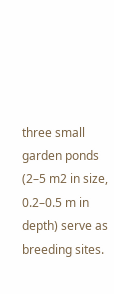three small garden ponds (2–5 m2 in size, 0.2–0.5 m in depth) serve as breeding sites.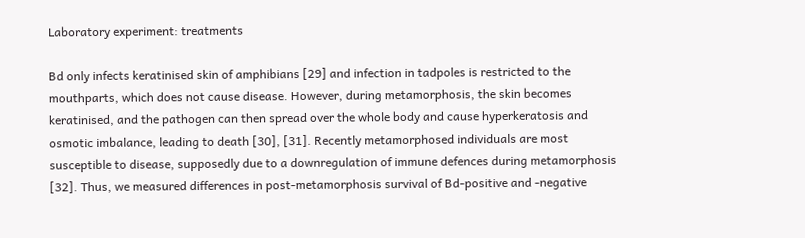Laboratory experiment: treatments

Bd only infects keratinised skin of amphibians [29] and infection in tadpoles is restricted to the mouthparts, which does not cause disease. However, during metamorphosis, the skin becomes keratinised, and the pathogen can then spread over the whole body and cause hyperkeratosis and osmotic imbalance, leading to death [30], [31]. Recently metamorphosed individuals are most susceptible to disease, supposedly due to a downregulation of immune defences during metamorphosis [32]. Thus, we measured differences in post-metamorphosis survival of Bd-positive and -negative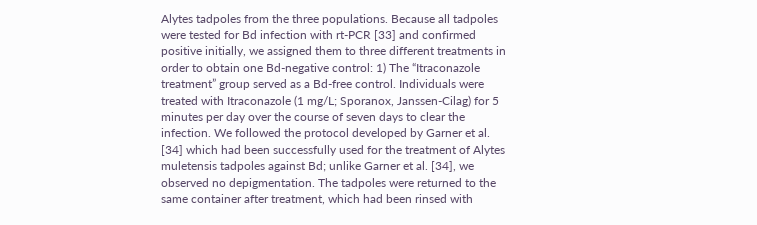Alytes tadpoles from the three populations. Because all tadpoles were tested for Bd infection with rt-PCR [33] and confirmed positive initially, we assigned them to three different treatments in order to obtain one Bd-negative control: 1) The “Itraconazole treatment” group served as a Bd-free control. Individuals were treated with Itraconazole (1 mg/L; Sporanox, Janssen-Cilag) for 5 minutes per day over the course of seven days to clear the infection. We followed the protocol developed by Garner et al. [34] which had been successfully used for the treatment of Alytes muletensis tadpoles against Bd; unlike Garner et al. [34], we observed no depigmentation. The tadpoles were returned to the same container after treatment, which had been rinsed with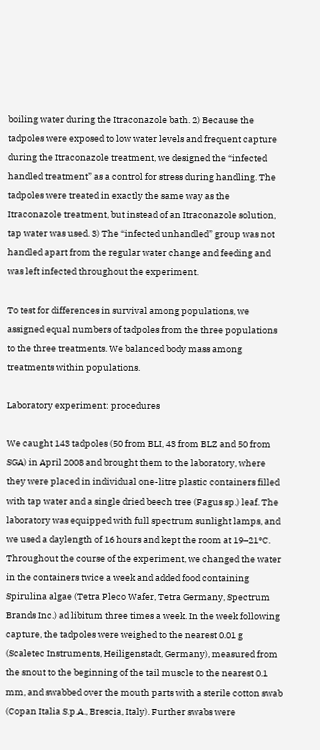boiling water during the Itraconazole bath. 2) Because the tadpoles were exposed to low water levels and frequent capture during the Itraconazole treatment, we designed the “infected handled treatment” as a control for stress during handling. The tadpoles were treated in exactly the same way as the Itraconazole treatment, but instead of an Itraconazole solution, tap water was used. 3) The “infected unhandled” group was not handled apart from the regular water change and feeding and was left infected throughout the experiment.

To test for differences in survival among populations, we assigned equal numbers of tadpoles from the three populations to the three treatments. We balanced body mass among treatments within populations.

Laboratory experiment: procedures

We caught 143 tadpoles (50 from BLI, 43 from BLZ and 50 from SGA) in April 2008 and brought them to the laboratory, where they were placed in individual one-litre plastic containers filled with tap water and a single dried beech tree (Fagus sp.) leaf. The laboratory was equipped with full spectrum sunlight lamps, and we used a daylength of 16 hours and kept the room at 19–21°C. Throughout the course of the experiment, we changed the water in the containers twice a week and added food containing Spirulina algae (Tetra Pleco Wafer, Tetra Germany, Spectrum Brands Inc.) ad libitum three times a week. In the week following capture, the tadpoles were weighed to the nearest 0.01 g (Scaletec Instruments, Heiligenstadt, Germany), measured from the snout to the beginning of the tail muscle to the nearest 0.1 mm, and swabbed over the mouth parts with a sterile cotton swab (Copan Italia S.p.A., Brescia, Italy). Further swabs were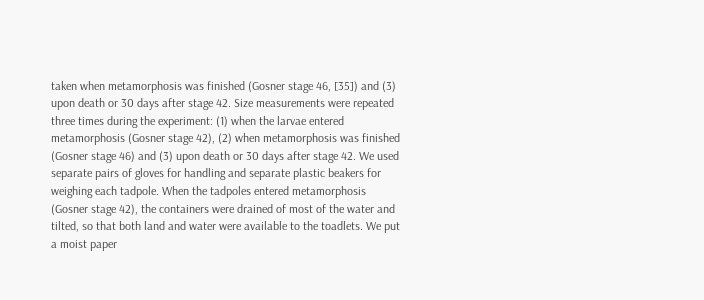taken when metamorphosis was finished (Gosner stage 46, [35]) and (3) upon death or 30 days after stage 42. Size measurements were repeated three times during the experiment: (1) when the larvae entered metamorphosis (Gosner stage 42), (2) when metamorphosis was finished (Gosner stage 46) and (3) upon death or 30 days after stage 42. We used separate pairs of gloves for handling and separate plastic beakers for weighing each tadpole. When the tadpoles entered metamorphosis (Gosner stage 42), the containers were drained of most of the water and tilted, so that both land and water were available to the toadlets. We put a moist paper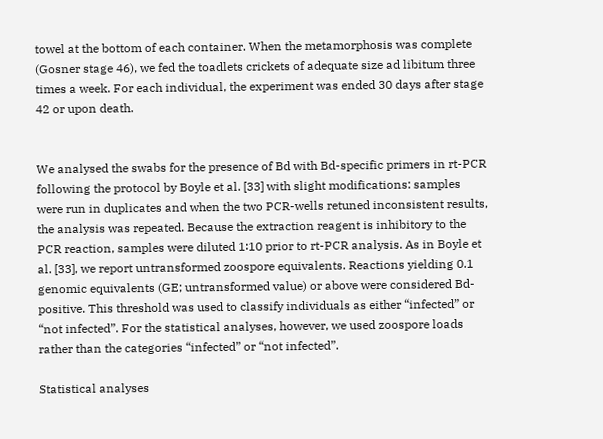towel at the bottom of each container. When the metamorphosis was complete (Gosner stage 46), we fed the toadlets crickets of adequate size ad libitum three times a week. For each individual, the experiment was ended 30 days after stage 42 or upon death.


We analysed the swabs for the presence of Bd with Bd-specific primers in rt-PCR following the protocol by Boyle et al. [33] with slight modifications: samples were run in duplicates and when the two PCR-wells retuned inconsistent results, the analysis was repeated. Because the extraction reagent is inhibitory to the PCR reaction, samples were diluted 1∶10 prior to rt-PCR analysis. As in Boyle et al. [33], we report untransformed zoospore equivalents. Reactions yielding 0.1 genomic equivalents (GE; untransformed value) or above were considered Bd-positive. This threshold was used to classify individuals as either “infected” or “not infected”. For the statistical analyses, however, we used zoospore loads rather than the categories “infected” or “not infected”.

Statistical analyses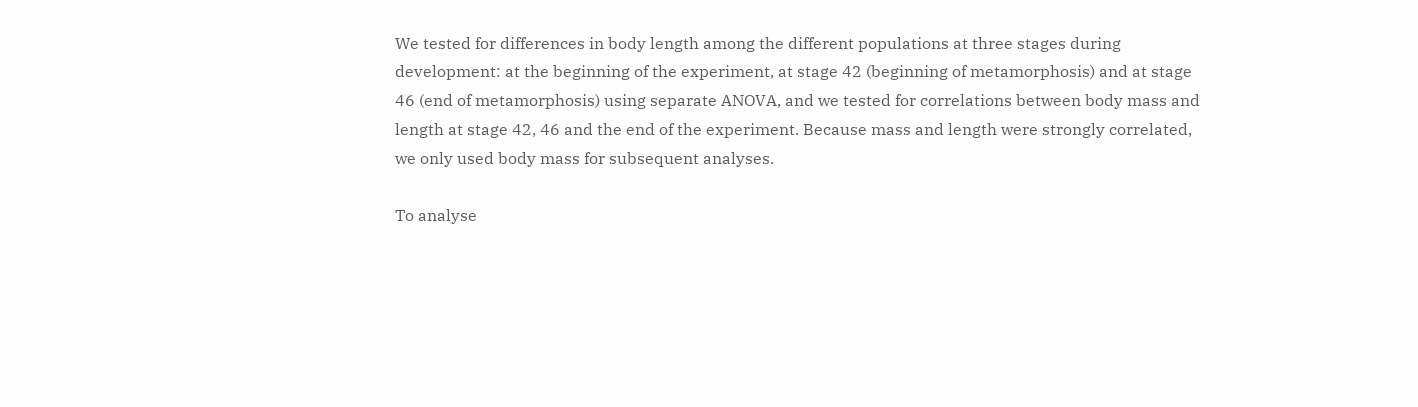We tested for differences in body length among the different populations at three stages during development: at the beginning of the experiment, at stage 42 (beginning of metamorphosis) and at stage 46 (end of metamorphosis) using separate ANOVA, and we tested for correlations between body mass and length at stage 42, 46 and the end of the experiment. Because mass and length were strongly correlated, we only used body mass for subsequent analyses.

To analyse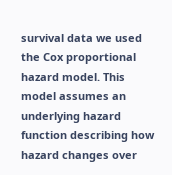survival data we used the Cox proportional hazard model. This model assumes an underlying hazard function describing how hazard changes over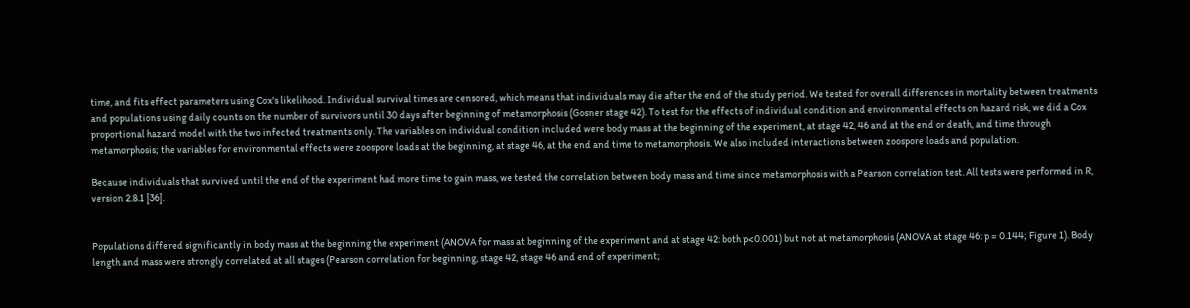time, and fits effect parameters using Cox's likelihood. Individual survival times are censored, which means that individuals may die after the end of the study period. We tested for overall differences in mortality between treatments and populations using daily counts on the number of survivors until 30 days after beginning of metamorphosis (Gosner stage 42). To test for the effects of individual condition and environmental effects on hazard risk, we did a Cox proportional hazard model with the two infected treatments only. The variables on individual condition included were body mass at the beginning of the experiment, at stage 42, 46 and at the end or death, and time through metamorphosis; the variables for environmental effects were zoospore loads at the beginning, at stage 46, at the end and time to metamorphosis. We also included interactions between zoospore loads and population.

Because individuals that survived until the end of the experiment had more time to gain mass, we tested the correlation between body mass and time since metamorphosis with a Pearson correlation test. All tests were performed in R, version 2.8.1 [36].


Populations differed significantly in body mass at the beginning the experiment (ANOVA for mass at beginning of the experiment and at stage 42: both p<0.001) but not at metamorphosis (ANOVA at stage 46: p = 0.144; Figure 1). Body length and mass were strongly correlated at all stages (Pearson correlation for beginning, stage 42, stage 46 and end of experiment;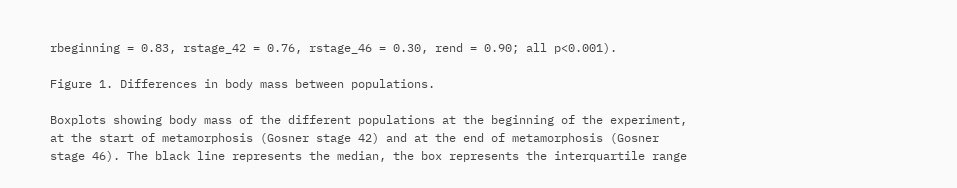rbeginning = 0.83, rstage_42 = 0.76, rstage_46 = 0.30, rend = 0.90; all p<0.001).

Figure 1. Differences in body mass between populations.

Boxplots showing body mass of the different populations at the beginning of the experiment, at the start of metamorphosis (Gosner stage 42) and at the end of metamorphosis (Gosner stage 46). The black line represents the median, the box represents the interquartile range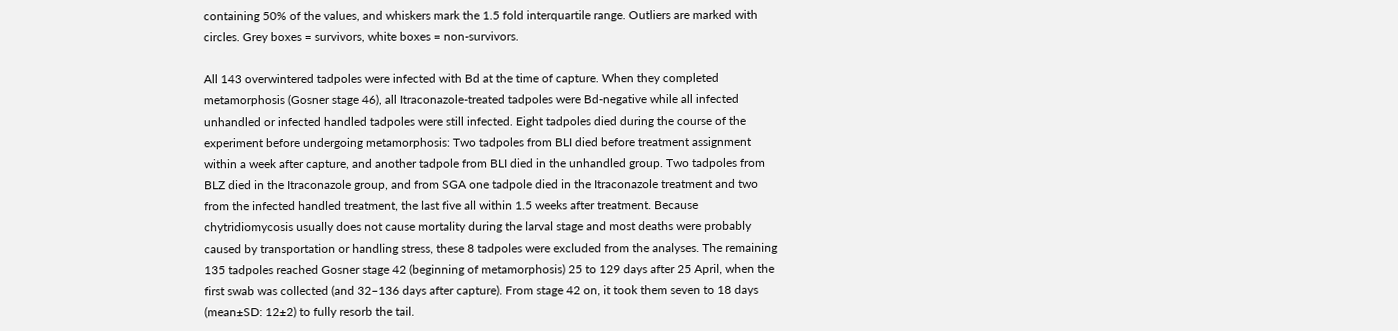containing 50% of the values, and whiskers mark the 1.5 fold interquartile range. Outliers are marked with circles. Grey boxes = survivors, white boxes = non-survivors.

All 143 overwintered tadpoles were infected with Bd at the time of capture. When they completed metamorphosis (Gosner stage 46), all Itraconazole-treated tadpoles were Bd-negative while all infected unhandled or infected handled tadpoles were still infected. Eight tadpoles died during the course of the experiment before undergoing metamorphosis: Two tadpoles from BLI died before treatment assignment within a week after capture, and another tadpole from BLI died in the unhandled group. Two tadpoles from BLZ died in the Itraconazole group, and from SGA one tadpole died in the Itraconazole treatment and two from the infected handled treatment, the last five all within 1.5 weeks after treatment. Because chytridiomycosis usually does not cause mortality during the larval stage and most deaths were probably caused by transportation or handling stress, these 8 tadpoles were excluded from the analyses. The remaining 135 tadpoles reached Gosner stage 42 (beginning of metamorphosis) 25 to 129 days after 25 April, when the first swab was collected (and 32–136 days after capture). From stage 42 on, it took them seven to 18 days (mean±SD: 12±2) to fully resorb the tail.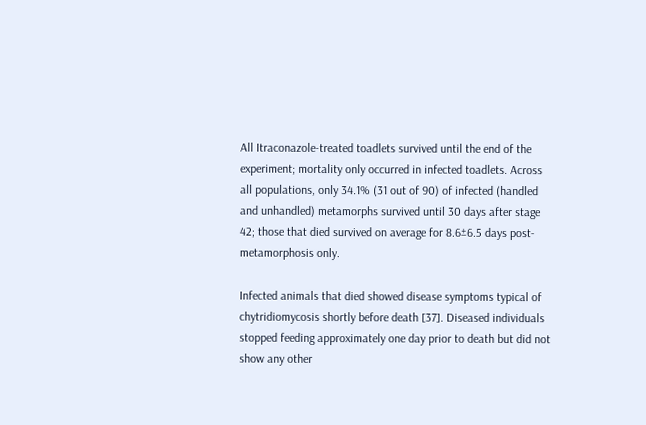All Itraconazole-treated toadlets survived until the end of the experiment; mortality only occurred in infected toadlets. Across all populations, only 34.1% (31 out of 90) of infected (handled and unhandled) metamorphs survived until 30 days after stage 42; those that died survived on average for 8.6±6.5 days post-metamorphosis only.

Infected animals that died showed disease symptoms typical of chytridiomycosis shortly before death [37]. Diseased individuals stopped feeding approximately one day prior to death but did not show any other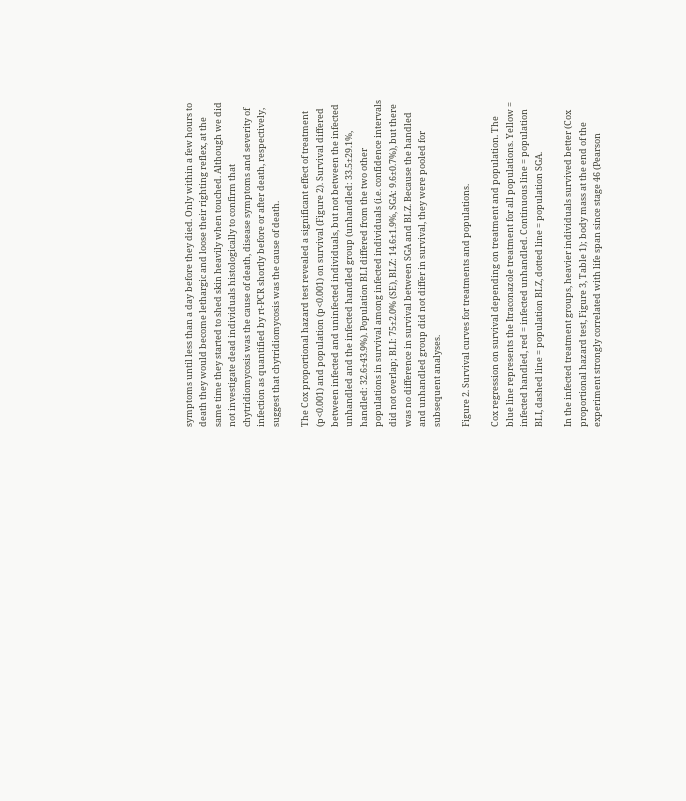symptoms until less than a day before they died. Only within a few hours to death they would become lethargic and loose their righting reflex, at the same time they started to shed skin heavily when touched. Although we did not investigate dead individuals histologically to confirm that chytridiomycosis was the cause of death, disease symptoms and severity of infection as quantified by rt-PCR shortly before or after death, respectively, suggest that chytridiomycosis was the cause of death.

The Cox proportional hazard test revealed a significant effect of treatment (p<0.001) and population (p<0.001) on survival (Figure 2). Survival differed between infected and uninfected individuals, but not between the infected unhandled and the infected handled group (unhandled: 33.5±29.1%, handled: 32.6±43.9%). Population BLI differed from the two other populations in survival among infected individuals (i.e. confidence intervals did not overlap; BLI: 75±2.0% (SE), BLZ: 14.6±1.9%, SGA: 9.6±0.7%), but there was no difference in survival between SGA and BLZ. Because the handled and unhandled group did not differ in survival, they were pooled for subsequent analyses.

Figure 2. Survival curves for treatments and populations.

Cox regression on survival depending on treatment and population. The blue line represents the Itraconazole treatment for all populations. Yellow = infected handled, red = infected unhandled. Continuous line = population BLI, dashed line = population BLZ, dotted line = population SGA.

In the infected treatment groups, heavier individuals survived better (Cox proportional hazard test, Figure 3, Table 1); body mass at the end of the experiment strongly correlated with life span since stage 46 (Pearson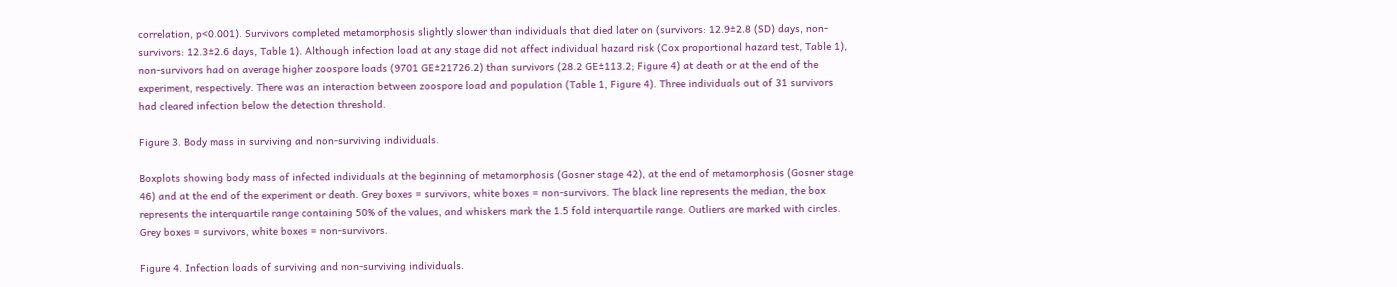correlation, p<0.001). Survivors completed metamorphosis slightly slower than individuals that died later on (survivors: 12.9±2.8 (SD) days, non-survivors: 12.3±2.6 days, Table 1). Although infection load at any stage did not affect individual hazard risk (Cox proportional hazard test, Table 1), non-survivors had on average higher zoospore loads (9701 GE±21726.2) than survivors (28.2 GE±113.2; Figure 4) at death or at the end of the experiment, respectively. There was an interaction between zoospore load and population (Table 1, Figure 4). Three individuals out of 31 survivors had cleared infection below the detection threshold.

Figure 3. Body mass in surviving and non-surviving individuals.

Boxplots showing body mass of infected individuals at the beginning of metamorphosis (Gosner stage 42), at the end of metamorphosis (Gosner stage 46) and at the end of the experiment or death. Grey boxes = survivors, white boxes = non-survivors. The black line represents the median, the box represents the interquartile range containing 50% of the values, and whiskers mark the 1.5 fold interquartile range. Outliers are marked with circles. Grey boxes = survivors, white boxes = non-survivors.

Figure 4. Infection loads of surviving and non-surviving individuals.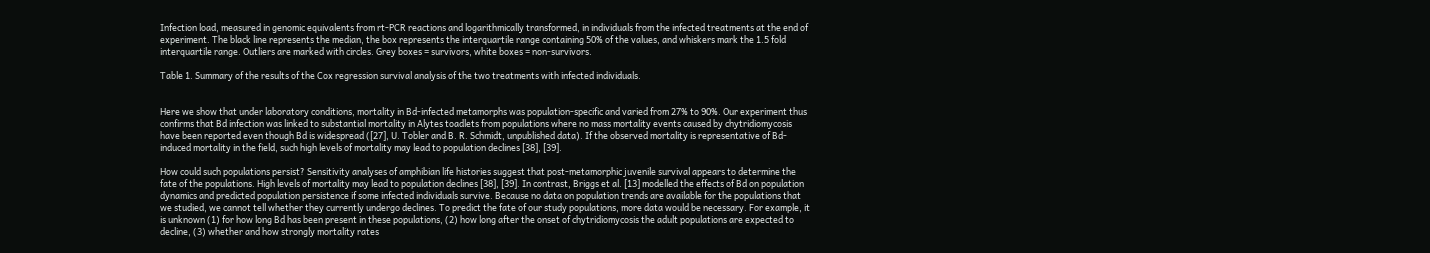Infection load, measured in genomic equivalents from rt-PCR reactions and logarithmically transformed, in individuals from the infected treatments at the end of experiment. The black line represents the median, the box represents the interquartile range containing 50% of the values, and whiskers mark the 1.5 fold interquartile range. Outliers are marked with circles. Grey boxes = survivors, white boxes = non-survivors.

Table 1. Summary of the results of the Cox regression survival analysis of the two treatments with infected individuals.


Here we show that under laboratory conditions, mortality in Bd-infected metamorphs was population-specific and varied from 27% to 90%. Our experiment thus confirms that Bd infection was linked to substantial mortality in Alytes toadlets from populations where no mass mortality events caused by chytridiomycosis have been reported even though Bd is widespread ([27], U. Tobler and B. R. Schmidt, unpublished data). If the observed mortality is representative of Bd-induced mortality in the field, such high levels of mortality may lead to population declines [38], [39].

How could such populations persist? Sensitivity analyses of amphibian life histories suggest that post-metamorphic juvenile survival appears to determine the fate of the populations. High levels of mortality may lead to population declines [38], [39]. In contrast, Briggs et al. [13] modelled the effects of Bd on population dynamics and predicted population persistence if some infected individuals survive. Because no data on population trends are available for the populations that we studied, we cannot tell whether they currently undergo declines. To predict the fate of our study populations, more data would be necessary. For example, it is unknown (1) for how long Bd has been present in these populations, (2) how long after the onset of chytridiomycosis the adult populations are expected to decline, (3) whether and how strongly mortality rates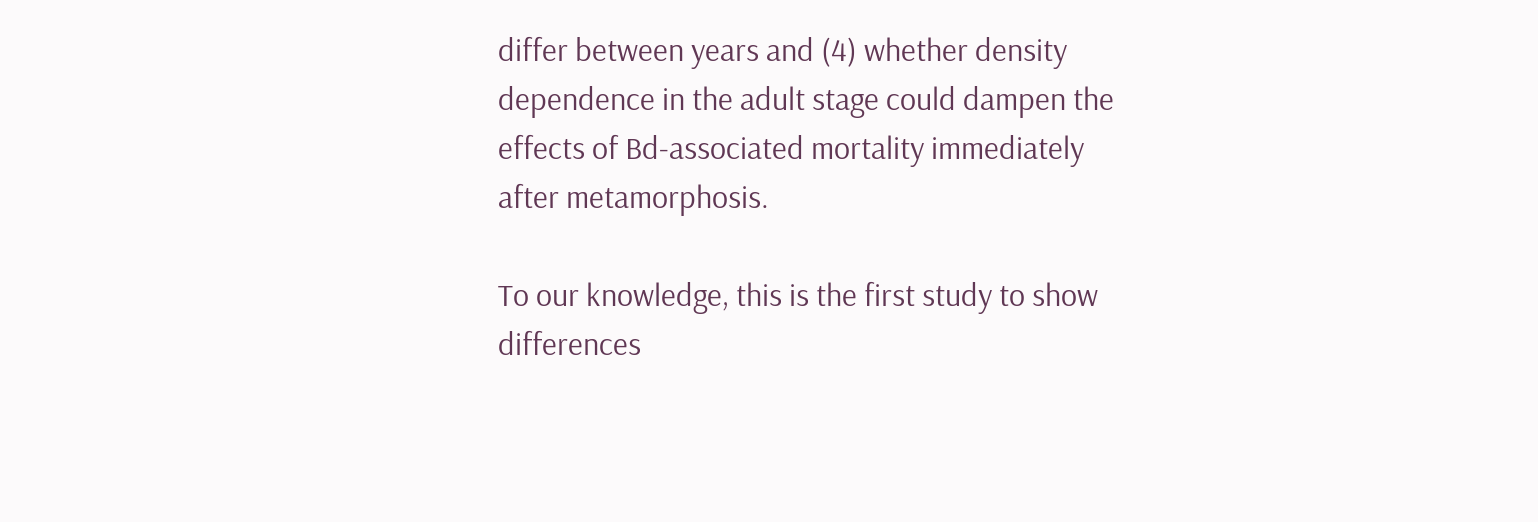differ between years and (4) whether density dependence in the adult stage could dampen the effects of Bd-associated mortality immediately after metamorphosis.

To our knowledge, this is the first study to show differences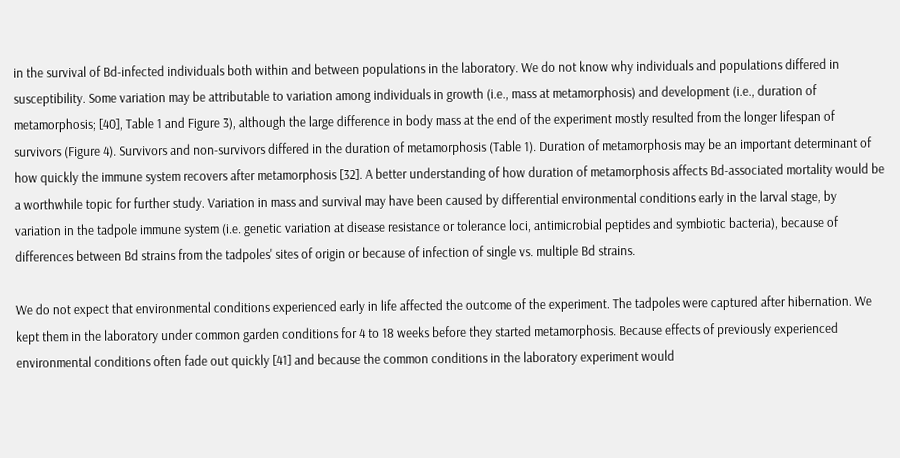in the survival of Bd-infected individuals both within and between populations in the laboratory. We do not know why individuals and populations differed in susceptibility. Some variation may be attributable to variation among individuals in growth (i.e., mass at metamorphosis) and development (i.e., duration of metamorphosis; [40], Table 1 and Figure 3), although the large difference in body mass at the end of the experiment mostly resulted from the longer lifespan of survivors (Figure 4). Survivors and non-survivors differed in the duration of metamorphosis (Table 1). Duration of metamorphosis may be an important determinant of how quickly the immune system recovers after metamorphosis [32]. A better understanding of how duration of metamorphosis affects Bd-associated mortality would be a worthwhile topic for further study. Variation in mass and survival may have been caused by differential environmental conditions early in the larval stage, by variation in the tadpole immune system (i.e. genetic variation at disease resistance or tolerance loci, antimicrobial peptides and symbiotic bacteria), because of differences between Bd strains from the tadpoles' sites of origin or because of infection of single vs. multiple Bd strains.

We do not expect that environmental conditions experienced early in life affected the outcome of the experiment. The tadpoles were captured after hibernation. We kept them in the laboratory under common garden conditions for 4 to 18 weeks before they started metamorphosis. Because effects of previously experienced environmental conditions often fade out quickly [41] and because the common conditions in the laboratory experiment would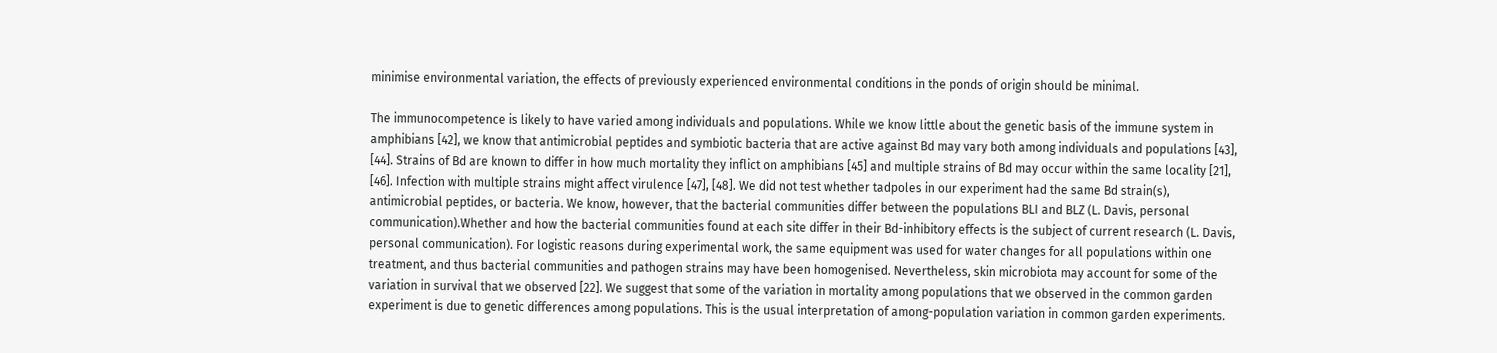minimise environmental variation, the effects of previously experienced environmental conditions in the ponds of origin should be minimal.

The immunocompetence is likely to have varied among individuals and populations. While we know little about the genetic basis of the immune system in amphibians [42], we know that antimicrobial peptides and symbiotic bacteria that are active against Bd may vary both among individuals and populations [43], [44]. Strains of Bd are known to differ in how much mortality they inflict on amphibians [45] and multiple strains of Bd may occur within the same locality [21], [46]. Infection with multiple strains might affect virulence [47], [48]. We did not test whether tadpoles in our experiment had the same Bd strain(s), antimicrobial peptides, or bacteria. We know, however, that the bacterial communities differ between the populations BLI and BLZ (L. Davis, personal communication).Whether and how the bacterial communities found at each site differ in their Bd-inhibitory effects is the subject of current research (L. Davis, personal communication). For logistic reasons during experimental work, the same equipment was used for water changes for all populations within one treatment, and thus bacterial communities and pathogen strains may have been homogenised. Nevertheless, skin microbiota may account for some of the variation in survival that we observed [22]. We suggest that some of the variation in mortality among populations that we observed in the common garden experiment is due to genetic differences among populations. This is the usual interpretation of among-population variation in common garden experiments.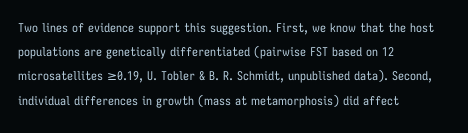Two lines of evidence support this suggestion. First, we know that the host populations are genetically differentiated (pairwise FST based on 12 microsatellites ≥0.19, U. Tobler & B. R. Schmidt, unpublished data). Second, individual differences in growth (mass at metamorphosis) did affect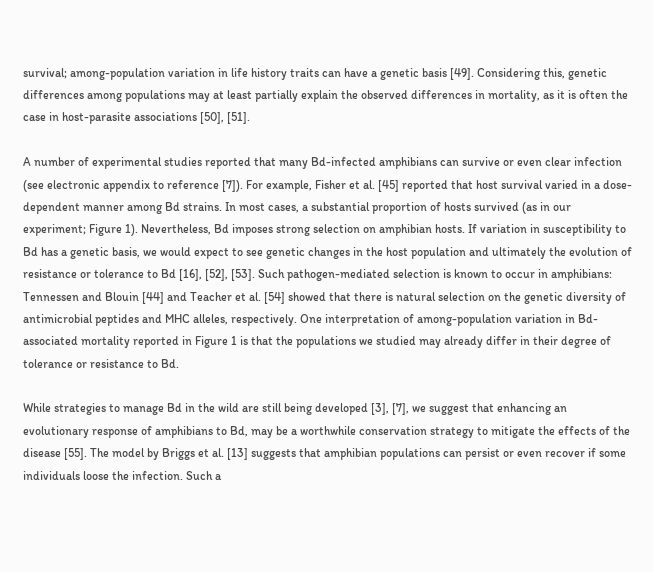survival; among-population variation in life history traits can have a genetic basis [49]. Considering this, genetic differences among populations may at least partially explain the observed differences in mortality, as it is often the case in host-parasite associations [50], [51].

A number of experimental studies reported that many Bd-infected amphibians can survive or even clear infection (see electronic appendix to reference [7]). For example, Fisher et al. [45] reported that host survival varied in a dose-dependent manner among Bd strains. In most cases, a substantial proportion of hosts survived (as in our experiment; Figure 1). Nevertheless, Bd imposes strong selection on amphibian hosts. If variation in susceptibility to Bd has a genetic basis, we would expect to see genetic changes in the host population and ultimately the evolution of resistance or tolerance to Bd [16], [52], [53]. Such pathogen-mediated selection is known to occur in amphibians: Tennessen and Blouin [44] and Teacher et al. [54] showed that there is natural selection on the genetic diversity of antimicrobial peptides and MHC alleles, respectively. One interpretation of among-population variation in Bd-associated mortality reported in Figure 1 is that the populations we studied may already differ in their degree of tolerance or resistance to Bd.

While strategies to manage Bd in the wild are still being developed [3], [7], we suggest that enhancing an evolutionary response of amphibians to Bd, may be a worthwhile conservation strategy to mitigate the effects of the disease [55]. The model by Briggs et al. [13] suggests that amphibian populations can persist or even recover if some individuals loose the infection. Such a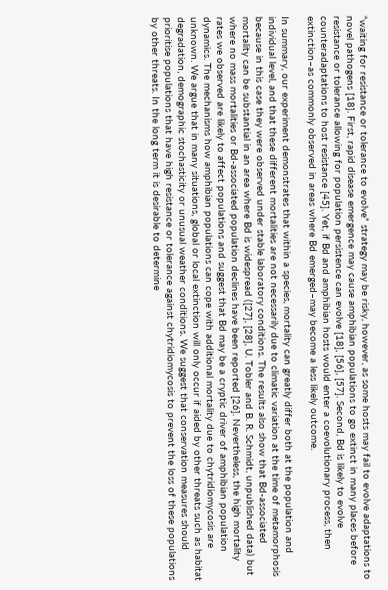“waiting for resistance or tolerance to evolve” strategy may be risky, however, as some hosts may fail to evolve adaptations to novel pathogens [18]. First, rapid disease emergence may cause amphibian populations to go extinct in many places before resistance or tolerance allowing for population persistence can evolve [18], [56], [57]. Second, Bd is likely to evolve counteradaptations to host resistance [45]. Yet, if Bd and amphibian hosts would enter a coevolutionary process, then extinction–as commonly observed in areas where Bd emerged–may become a less likely outcome.

In summary, our experiment demonstrates that within a species, mortality can greatly differ both at the population and individual level, and that these different mortalities are not necessarily due to climatic variation at the time of metamorphosis because in this case they were observed under stable laboratory conditions. The results also show that Bd-associated mortality can be substantial in an area where Bd is widespread ([27], [28], U. Tobler and B. R. Schmidt, unpublished data) but where no mass mortalities or Bd-associated population declines have been reported [26]. Nevertheless, the high mortality rates we observed are likely to affect populations and suggest that Bd may be a cryptic driver of amphibian population dynamics. The mechanisms how amphibian populations can cope with additional mortality due to chytridiomycosis are unknown. We argue that in many situations, global or local extinction will only occur if aided by other threats such as habitat degradation, demographic stochasticity or unusual weather conditions. We suggest that conservation measures should prioritise populations that have high resistance or tolerance against chytridiomycosis to prevent the loss of these populations by other threats. In the long term it is desirable to determine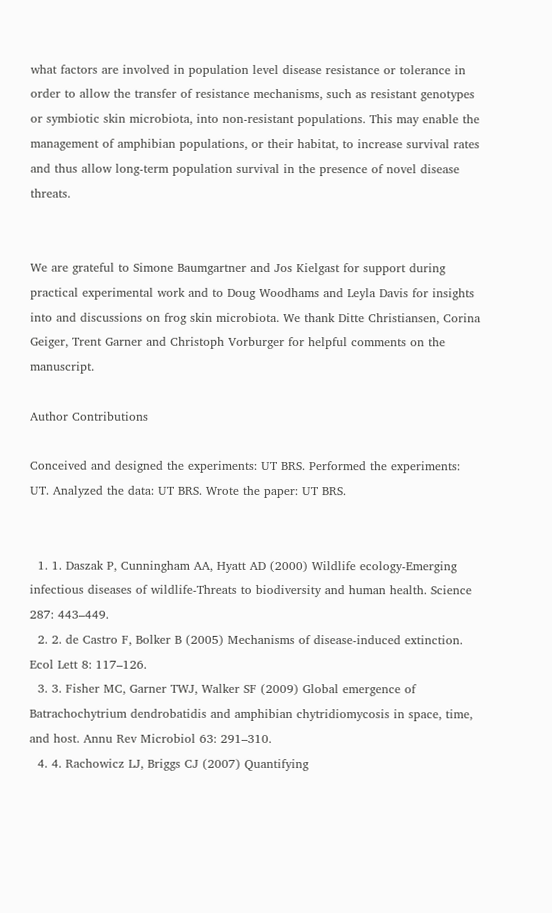what factors are involved in population level disease resistance or tolerance in order to allow the transfer of resistance mechanisms, such as resistant genotypes or symbiotic skin microbiota, into non-resistant populations. This may enable the management of amphibian populations, or their habitat, to increase survival rates and thus allow long-term population survival in the presence of novel disease threats.


We are grateful to Simone Baumgartner and Jos Kielgast for support during practical experimental work and to Doug Woodhams and Leyla Davis for insights into and discussions on frog skin microbiota. We thank Ditte Christiansen, Corina Geiger, Trent Garner and Christoph Vorburger for helpful comments on the manuscript.

Author Contributions

Conceived and designed the experiments: UT BRS. Performed the experiments: UT. Analyzed the data: UT BRS. Wrote the paper: UT BRS.


  1. 1. Daszak P, Cunningham AA, Hyatt AD (2000) Wildlife ecology-Emerging infectious diseases of wildlife-Threats to biodiversity and human health. Science 287: 443–449.
  2. 2. de Castro F, Bolker B (2005) Mechanisms of disease-induced extinction. Ecol Lett 8: 117–126.
  3. 3. Fisher MC, Garner TWJ, Walker SF (2009) Global emergence of Batrachochytrium dendrobatidis and amphibian chytridiomycosis in space, time, and host. Annu Rev Microbiol 63: 291–310.
  4. 4. Rachowicz LJ, Briggs CJ (2007) Quantifying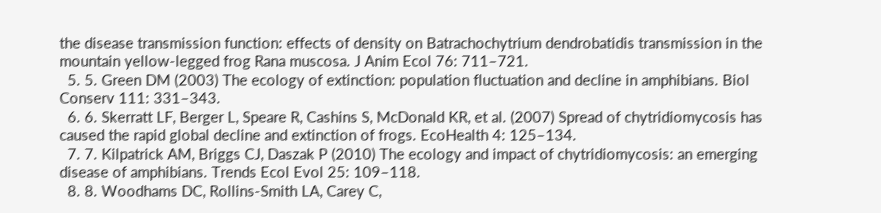the disease transmission function: effects of density on Batrachochytrium dendrobatidis transmission in the mountain yellow-legged frog Rana muscosa. J Anim Ecol 76: 711–721.
  5. 5. Green DM (2003) The ecology of extinction: population fluctuation and decline in amphibians. Biol Conserv 111: 331–343.
  6. 6. Skerratt LF, Berger L, Speare R, Cashins S, McDonald KR, et al. (2007) Spread of chytridiomycosis has caused the rapid global decline and extinction of frogs. EcoHealth 4: 125–134.
  7. 7. Kilpatrick AM, Briggs CJ, Daszak P (2010) The ecology and impact of chytridiomycosis: an emerging disease of amphibians. Trends Ecol Evol 25: 109–118.
  8. 8. Woodhams DC, Rollins-Smith LA, Carey C,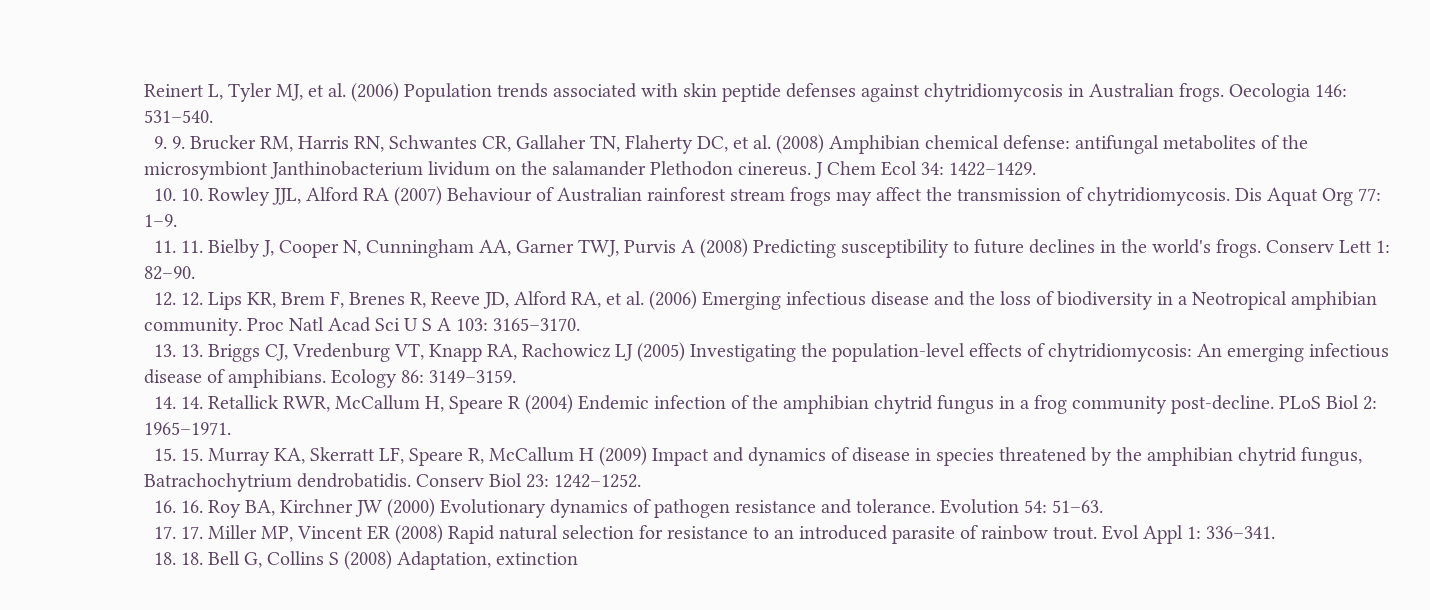Reinert L, Tyler MJ, et al. (2006) Population trends associated with skin peptide defenses against chytridiomycosis in Australian frogs. Oecologia 146: 531–540.
  9. 9. Brucker RM, Harris RN, Schwantes CR, Gallaher TN, Flaherty DC, et al. (2008) Amphibian chemical defense: antifungal metabolites of the microsymbiont Janthinobacterium lividum on the salamander Plethodon cinereus. J Chem Ecol 34: 1422–1429.
  10. 10. Rowley JJL, Alford RA (2007) Behaviour of Australian rainforest stream frogs may affect the transmission of chytridiomycosis. Dis Aquat Org 77: 1–9.
  11. 11. Bielby J, Cooper N, Cunningham AA, Garner TWJ, Purvis A (2008) Predicting susceptibility to future declines in the world's frogs. Conserv Lett 1: 82–90.
  12. 12. Lips KR, Brem F, Brenes R, Reeve JD, Alford RA, et al. (2006) Emerging infectious disease and the loss of biodiversity in a Neotropical amphibian community. Proc Natl Acad Sci U S A 103: 3165–3170.
  13. 13. Briggs CJ, Vredenburg VT, Knapp RA, Rachowicz LJ (2005) Investigating the population-level effects of chytridiomycosis: An emerging infectious disease of amphibians. Ecology 86: 3149–3159.
  14. 14. Retallick RWR, McCallum H, Speare R (2004) Endemic infection of the amphibian chytrid fungus in a frog community post-decline. PLoS Biol 2: 1965–1971.
  15. 15. Murray KA, Skerratt LF, Speare R, McCallum H (2009) Impact and dynamics of disease in species threatened by the amphibian chytrid fungus, Batrachochytrium dendrobatidis. Conserv Biol 23: 1242–1252.
  16. 16. Roy BA, Kirchner JW (2000) Evolutionary dynamics of pathogen resistance and tolerance. Evolution 54: 51–63.
  17. 17. Miller MP, Vincent ER (2008) Rapid natural selection for resistance to an introduced parasite of rainbow trout. Evol Appl 1: 336–341.
  18. 18. Bell G, Collins S (2008) Adaptation, extinction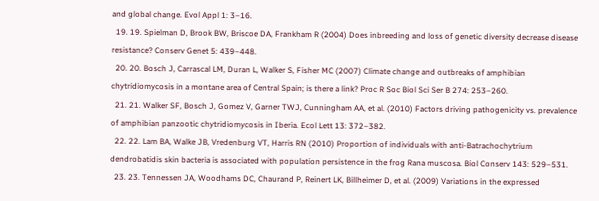and global change. Evol Appl 1: 3–16.
  19. 19. Spielman D, Brook BW, Briscoe DA, Frankham R (2004) Does inbreeding and loss of genetic diversity decrease disease resistance? Conserv Genet 5: 439–448.
  20. 20. Bosch J, Carrascal LM, Duran L, Walker S, Fisher MC (2007) Climate change and outbreaks of amphibian chytridiomycosis in a montane area of Central Spain; is there a link? Proc R Soc Biol Sci Ser B 274: 253–260.
  21. 21. Walker SF, Bosch J, Gomez V, Garner TWJ, Cunningham AA, et al. (2010) Factors driving pathogenicity vs. prevalence of amphibian panzootic chytridiomycosis in Iberia. Ecol Lett 13: 372–382.
  22. 22. Lam BA, Walke JB, Vredenburg VT, Harris RN (2010) Proportion of individuals with anti-Batrachochytrium dendrobatidis skin bacteria is associated with population persistence in the frog Rana muscosa. Biol Conserv 143: 529–531.
  23. 23. Tennessen JA, Woodhams DC, Chaurand P, Reinert LK, Billheimer D, et al. (2009) Variations in the expressed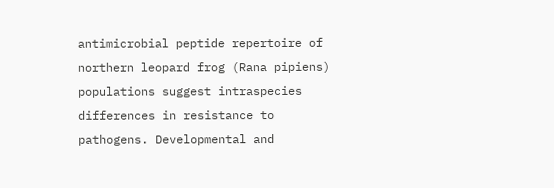antimicrobial peptide repertoire of northern leopard frog (Rana pipiens) populations suggest intraspecies differences in resistance to pathogens. Developmental and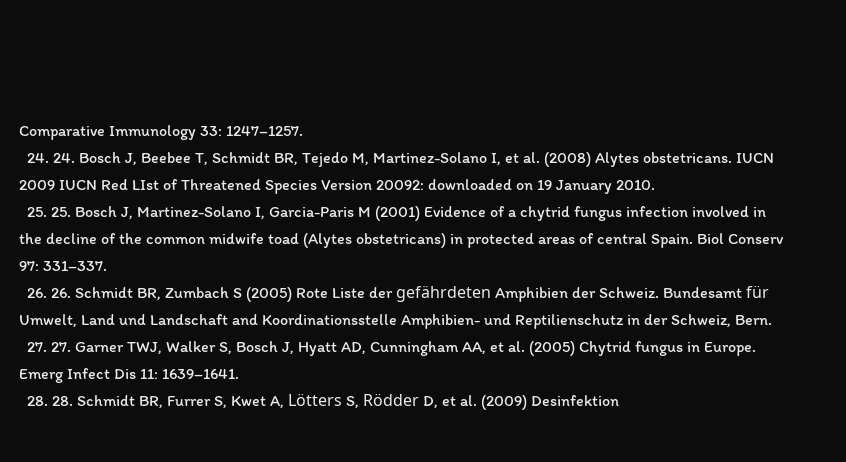Comparative Immunology 33: 1247–1257.
  24. 24. Bosch J, Beebee T, Schmidt BR, Tejedo M, Martinez-Solano I, et al. (2008) Alytes obstetricans. IUCN 2009 IUCN Red LIst of Threatened Species Version 20092: downloaded on 19 January 2010.
  25. 25. Bosch J, Martinez-Solano I, Garcia-Paris M (2001) Evidence of a chytrid fungus infection involved in the decline of the common midwife toad (Alytes obstetricans) in protected areas of central Spain. Biol Conserv 97: 331–337.
  26. 26. Schmidt BR, Zumbach S (2005) Rote Liste der gefährdeten Amphibien der Schweiz. Bundesamt für Umwelt, Land und Landschaft and Koordinationsstelle Amphibien- und Reptilienschutz in der Schweiz, Bern.
  27. 27. Garner TWJ, Walker S, Bosch J, Hyatt AD, Cunningham AA, et al. (2005) Chytrid fungus in Europe. Emerg Infect Dis 11: 1639–1641.
  28. 28. Schmidt BR, Furrer S, Kwet A, Lötters S, Rödder D, et al. (2009) Desinfektion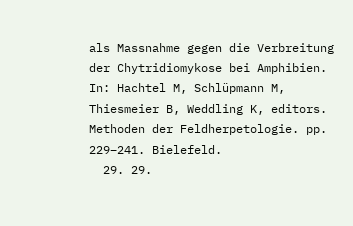als Massnahme gegen die Verbreitung der Chytridiomykose bei Amphibien. In: Hachtel M, Schlüpmann M, Thiesmeier B, Weddling K, editors. Methoden der Feldherpetologie. pp. 229–241. Bielefeld.
  29. 29.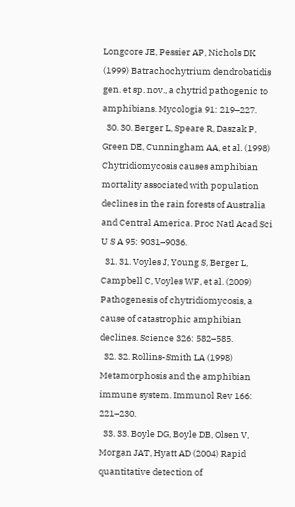Longcore JE, Pessier AP, Nichols DK (1999) Batrachochytrium dendrobatidis gen. et sp. nov., a chytrid pathogenic to amphibians. Mycologia 91: 219–227.
  30. 30. Berger L, Speare R, Daszak P, Green DE, Cunningham AA, et al. (1998) Chytridiomycosis causes amphibian mortality associated with population declines in the rain forests of Australia and Central America. Proc Natl Acad Sci U S A 95: 9031–9036.
  31. 31. Voyles J, Young S, Berger L, Campbell C, Voyles WF, et al. (2009) Pathogenesis of chytridiomycosis, a cause of catastrophic amphibian declines. Science 326: 582–585.
  32. 32. Rollins-Smith LA (1998) Metamorphosis and the amphibian immune system. Immunol Rev 166: 221–230.
  33. 33. Boyle DG, Boyle DB, Olsen V, Morgan JAT, Hyatt AD (2004) Rapid quantitative detection of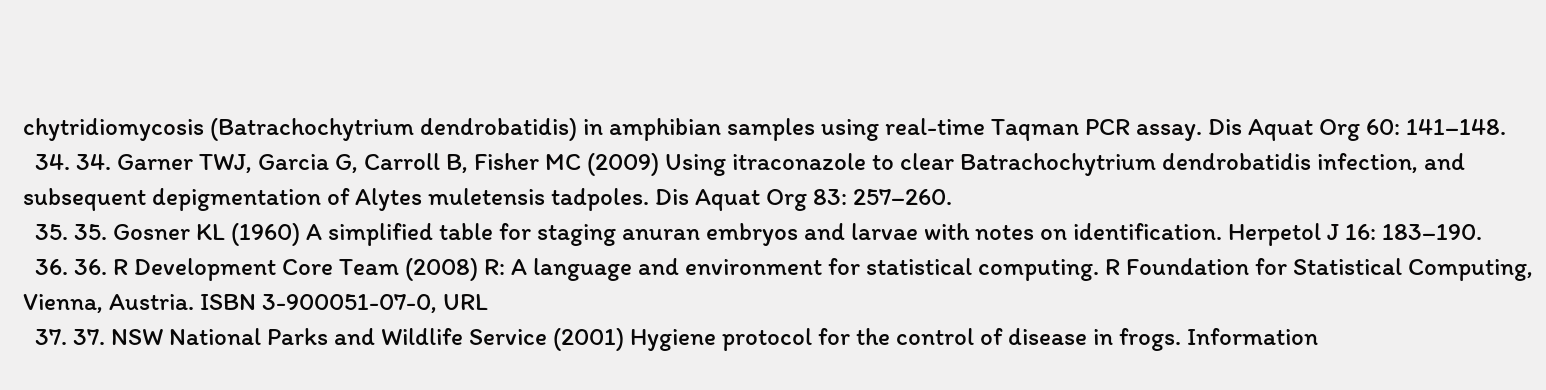chytridiomycosis (Batrachochytrium dendrobatidis) in amphibian samples using real-time Taqman PCR assay. Dis Aquat Org 60: 141–148.
  34. 34. Garner TWJ, Garcia G, Carroll B, Fisher MC (2009) Using itraconazole to clear Batrachochytrium dendrobatidis infection, and subsequent depigmentation of Alytes muletensis tadpoles. Dis Aquat Org 83: 257–260.
  35. 35. Gosner KL (1960) A simplified table for staging anuran embryos and larvae with notes on identification. Herpetol J 16: 183–190.
  36. 36. R Development Core Team (2008) R: A language and environment for statistical computing. R Foundation for Statistical Computing, Vienna, Austria. ISBN 3-900051-07-0, URL
  37. 37. NSW National Parks and Wildlife Service (2001) Hygiene protocol for the control of disease in frogs. Information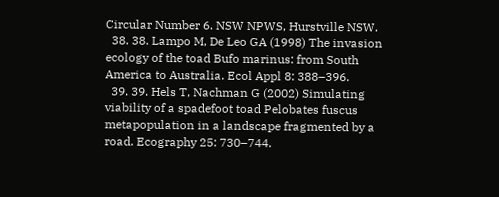Circular Number 6. NSW NPWS, Hurstville NSW.
  38. 38. Lampo M, De Leo GA (1998) The invasion ecology of the toad Bufo marinus: from South America to Australia. Ecol Appl 8: 388–396.
  39. 39. Hels T, Nachman G (2002) Simulating viability of a spadefoot toad Pelobates fuscus metapopulation in a landscape fragmented by a road. Ecography 25: 730–744.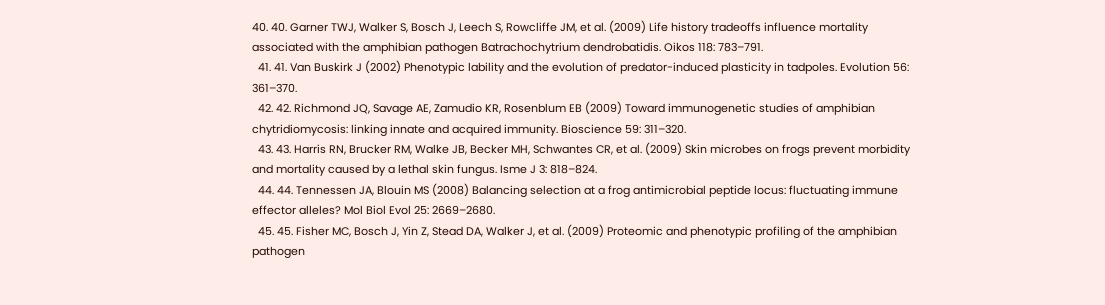40. 40. Garner TWJ, Walker S, Bosch J, Leech S, Rowcliffe JM, et al. (2009) Life history tradeoffs influence mortality associated with the amphibian pathogen Batrachochytrium dendrobatidis. Oikos 118: 783–791.
  41. 41. Van Buskirk J (2002) Phenotypic lability and the evolution of predator-induced plasticity in tadpoles. Evolution 56: 361–370.
  42. 42. Richmond JQ, Savage AE, Zamudio KR, Rosenblum EB (2009) Toward immunogenetic studies of amphibian chytridiomycosis: linking innate and acquired immunity. Bioscience 59: 311–320.
  43. 43. Harris RN, Brucker RM, Walke JB, Becker MH, Schwantes CR, et al. (2009) Skin microbes on frogs prevent morbidity and mortality caused by a lethal skin fungus. Isme J 3: 818–824.
  44. 44. Tennessen JA, Blouin MS (2008) Balancing selection at a frog antimicrobial peptide locus: fluctuating immune effector alleles? Mol Biol Evol 25: 2669–2680.
  45. 45. Fisher MC, Bosch J, Yin Z, Stead DA, Walker J, et al. (2009) Proteomic and phenotypic profiling of the amphibian pathogen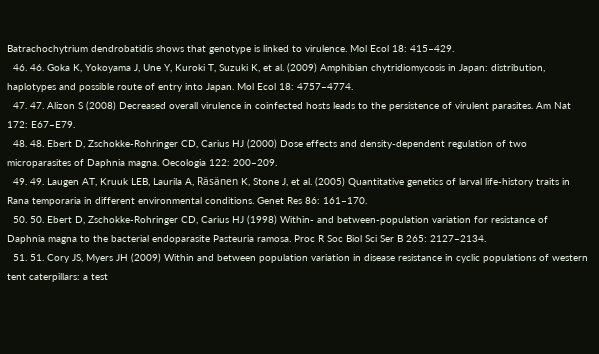Batrachochytrium dendrobatidis shows that genotype is linked to virulence. Mol Ecol 18: 415–429.
  46. 46. Goka K, Yokoyama J, Une Y, Kuroki T, Suzuki K, et al. (2009) Amphibian chytridiomycosis in Japan: distribution, haplotypes and possible route of entry into Japan. Mol Ecol 18: 4757–4774.
  47. 47. Alizon S (2008) Decreased overall virulence in coinfected hosts leads to the persistence of virulent parasites. Am Nat 172: E67–E79.
  48. 48. Ebert D, Zschokke-Rohringer CD, Carius HJ (2000) Dose effects and density-dependent regulation of two microparasites of Daphnia magna. Oecologia 122: 200–209.
  49. 49. Laugen AT, Kruuk LEB, Laurila A, Räsänen K, Stone J, et al. (2005) Quantitative genetics of larval life-history traits in Rana temporaria in different environmental conditions. Genet Res 86: 161–170.
  50. 50. Ebert D, Zschokke-Rohringer CD, Carius HJ (1998) Within- and between-population variation for resistance of Daphnia magna to the bacterial endoparasite Pasteuria ramosa. Proc R Soc Biol Sci Ser B 265: 2127–2134.
  51. 51. Cory JS, Myers JH (2009) Within and between population variation in disease resistance in cyclic populations of western tent caterpillars: a test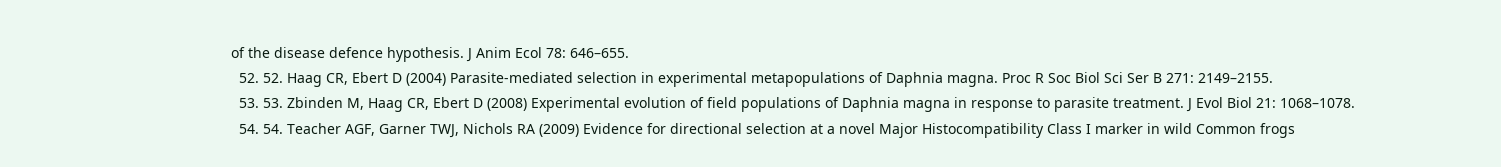of the disease defence hypothesis. J Anim Ecol 78: 646–655.
  52. 52. Haag CR, Ebert D (2004) Parasite-mediated selection in experimental metapopulations of Daphnia magna. Proc R Soc Biol Sci Ser B 271: 2149–2155.
  53. 53. Zbinden M, Haag CR, Ebert D (2008) Experimental evolution of field populations of Daphnia magna in response to parasite treatment. J Evol Biol 21: 1068–1078.
  54. 54. Teacher AGF, Garner TWJ, Nichols RA (2009) Evidence for directional selection at a novel Major Histocompatibility Class I marker in wild Common frogs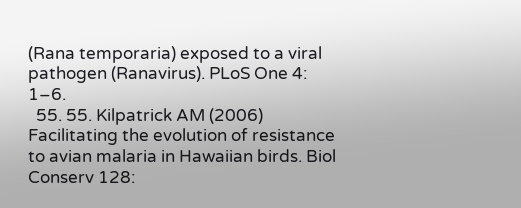(Rana temporaria) exposed to a viral pathogen (Ranavirus). PLoS One 4: 1–6.
  55. 55. Kilpatrick AM (2006) Facilitating the evolution of resistance to avian malaria in Hawaiian birds. Biol Conserv 128: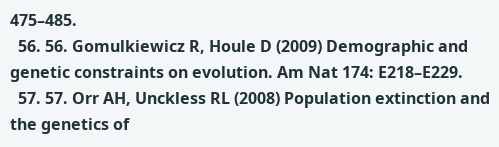475–485.
  56. 56. Gomulkiewicz R, Houle D (2009) Demographic and genetic constraints on evolution. Am Nat 174: E218–E229.
  57. 57. Orr AH, Unckless RL (2008) Population extinction and the genetics of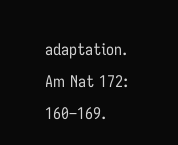adaptation. Am Nat 172: 160–169.